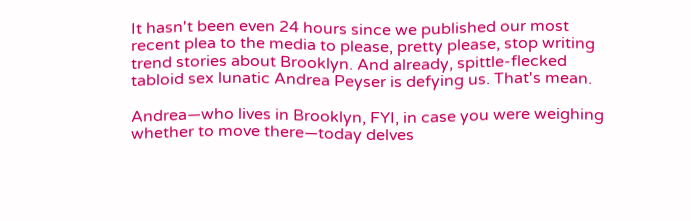It hasn't been even 24 hours since we published our most recent plea to the media to please, pretty please, stop writing trend stories about Brooklyn. And already, spittle-flecked tabloid sex lunatic Andrea Peyser is defying us. That's mean.

Andrea—who lives in Brooklyn, FYI, in case you were weighing whether to move there—today delves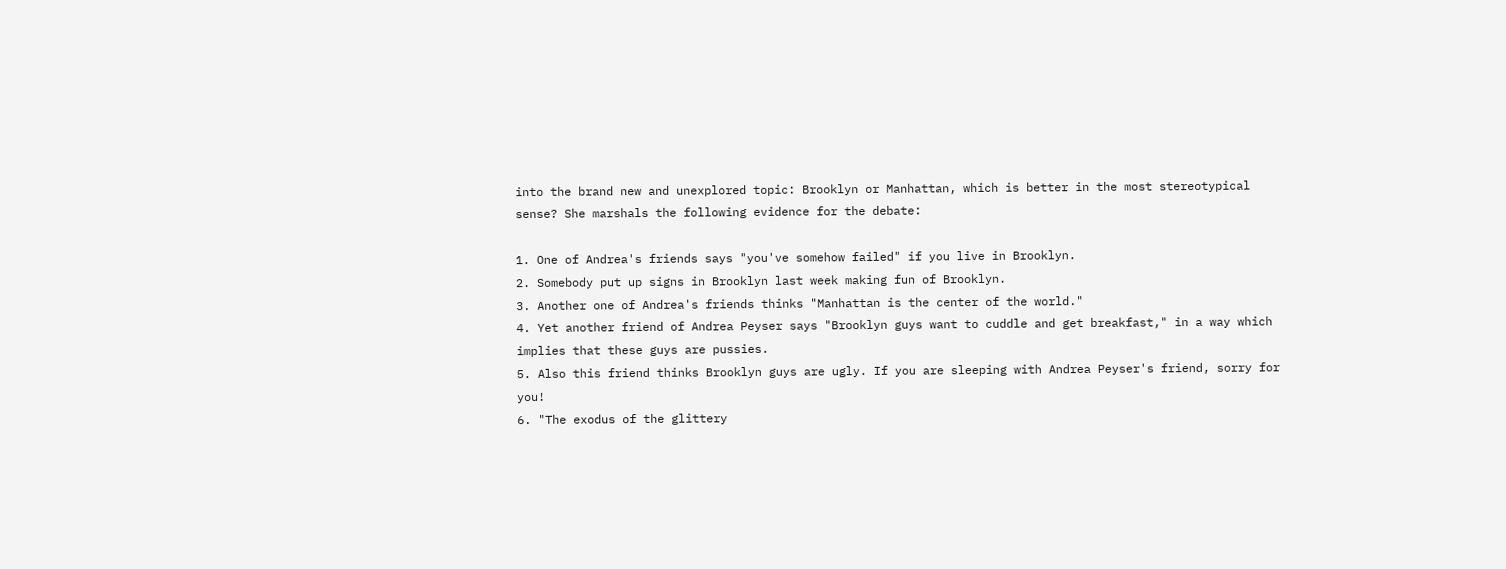into the brand new and unexplored topic: Brooklyn or Manhattan, which is better in the most stereotypical sense? She marshals the following evidence for the debate:

1. One of Andrea's friends says "you've somehow failed" if you live in Brooklyn.
2. Somebody put up signs in Brooklyn last week making fun of Brooklyn.
3. Another one of Andrea's friends thinks "Manhattan is the center of the world."
4. Yet another friend of Andrea Peyser says "Brooklyn guys want to cuddle and get breakfast," in a way which implies that these guys are pussies.
5. Also this friend thinks Brooklyn guys are ugly. If you are sleeping with Andrea Peyser's friend, sorry for you!
6. "The exodus of the glittery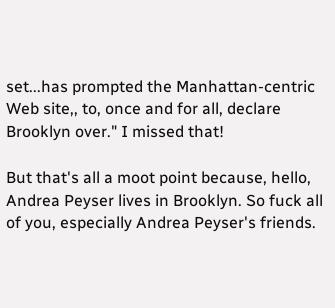set...has prompted the Manhattan-centric Web site,, to, once and for all, declare Brooklyn over." I missed that!

But that's all a moot point because, hello, Andrea Peyser lives in Brooklyn. So fuck all of you, especially Andrea Peyser's friends.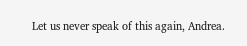Let us never speak of this again, Andrea.